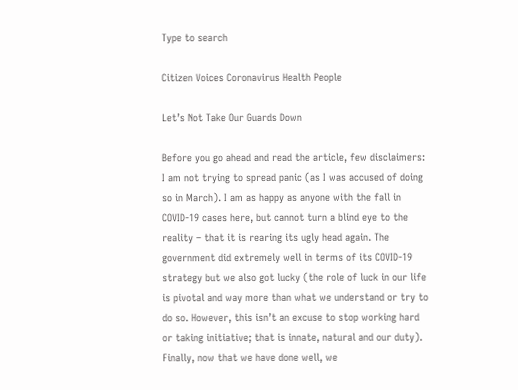Type to search

Citizen Voices Coronavirus Health People

Let’s Not Take Our Guards Down

Before you go ahead and read the article, few disclaimers: I am not trying to spread panic (as I was accused of doing so in March). I am as happy as anyone with the fall in COVID-19 cases here, but cannot turn a blind eye to the reality – that it is rearing its ugly head again. The government did extremely well in terms of its COVID-19 strategy but we also got lucky (the role of luck in our life is pivotal and way more than what we understand or try to do so. However, this isn’t an excuse to stop working hard or taking initiative; that is innate, natural and our duty). Finally, now that we have done well, we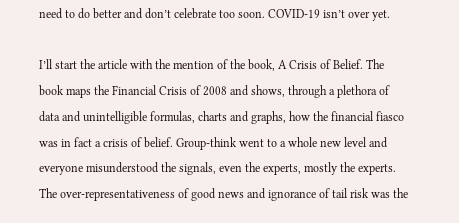need to do better and don’t celebrate too soon. COVID-19 isn’t over yet.

I’ll start the article with the mention of the book, A Crisis of Belief. The book maps the Financial Crisis of 2008 and shows, through a plethora of data and unintelligible formulas, charts and graphs, how the financial fiasco was in fact a crisis of belief. Group-think went to a whole new level and everyone misunderstood the signals, even the experts, mostly the experts. The over-representativeness of good news and ignorance of tail risk was the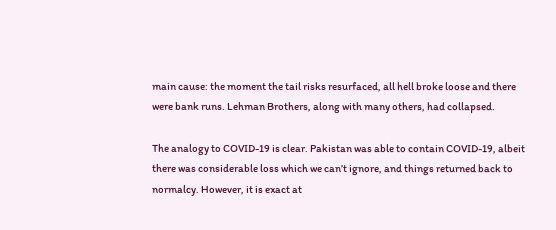main cause: the moment the tail risks resurfaced, all hell broke loose and there were bank runs. Lehman Brothers, along with many others, had collapsed.

The analogy to COVID-19 is clear. Pakistan was able to contain COVID-19, albeit there was considerable loss which we can’t ignore, and things returned back to normalcy. However, it is exact at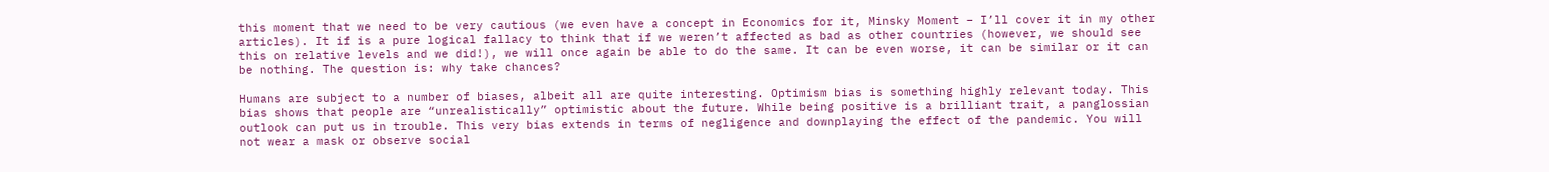this moment that we need to be very cautious (we even have a concept in Economics for it, Minsky Moment – I’ll cover it in my other articles). It if is a pure logical fallacy to think that if we weren’t affected as bad as other countries (however, we should see this on relative levels and we did!), we will once again be able to do the same. It can be even worse, it can be similar or it can be nothing. The question is: why take chances?

Humans are subject to a number of biases, albeit all are quite interesting. Optimism bias is something highly relevant today. This bias shows that people are “unrealistically” optimistic about the future. While being positive is a brilliant trait, a panglossian outlook can put us in trouble. This very bias extends in terms of negligence and downplaying the effect of the pandemic. You will not wear a mask or observe social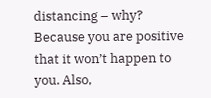distancing – why? Because you are positive that it won’t happen to you. Also,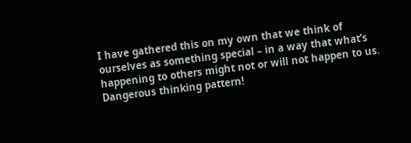I have gathered this on my own that we think of ourselves as something special – in a way that what’s happening to others might not or will not happen to us. Dangerous thinking pattern!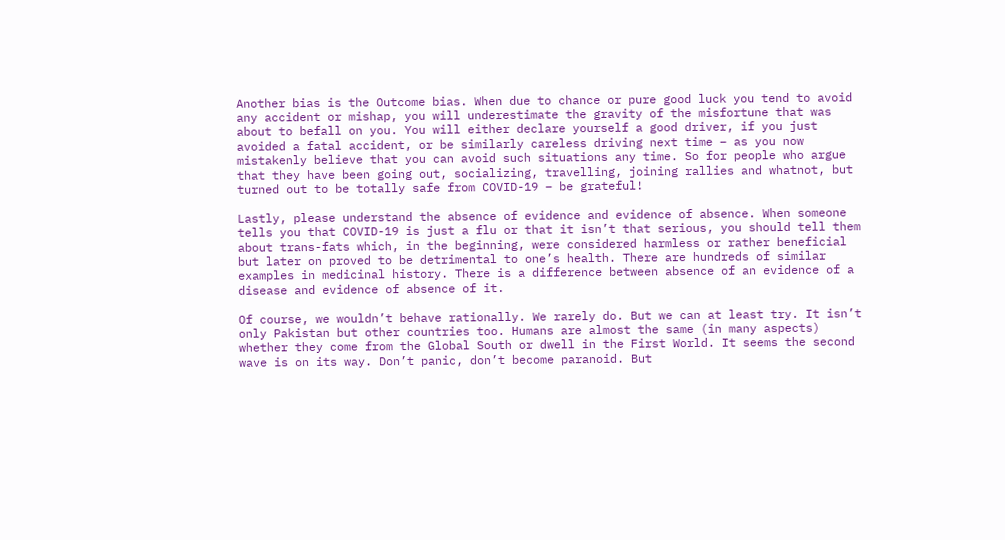Another bias is the Outcome bias. When due to chance or pure good luck you tend to avoid any accident or mishap, you will underestimate the gravity of the misfortune that was about to befall on you. You will either declare yourself a good driver, if you just avoided a fatal accident, or be similarly careless driving next time – as you now mistakenly believe that you can avoid such situations any time. So for people who argue that they have been going out, socializing, travelling, joining rallies and whatnot, but turned out to be totally safe from COVID-19 – be grateful!

Lastly, please understand the absence of evidence and evidence of absence. When someone tells you that COVID-19 is just a flu or that it isn’t that serious, you should tell them about trans-fats which, in the beginning, were considered harmless or rather beneficial but later on proved to be detrimental to one’s health. There are hundreds of similar examples in medicinal history. There is a difference between absence of an evidence of a disease and evidence of absence of it.

Of course, we wouldn’t behave rationally. We rarely do. But we can at least try. It isn’t only Pakistan but other countries too. Humans are almost the same (in many aspects) whether they come from the Global South or dwell in the First World. It seems the second wave is on its way. Don’t panic, don’t become paranoid. But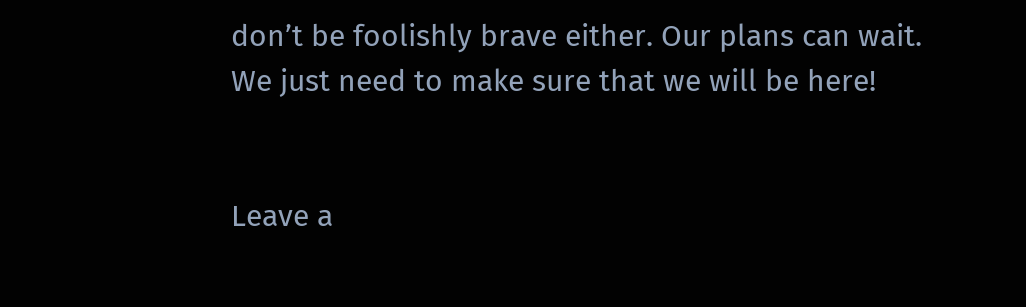don’t be foolishly brave either. Our plans can wait. We just need to make sure that we will be here!


Leave a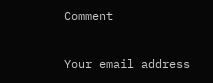Comment

Your email address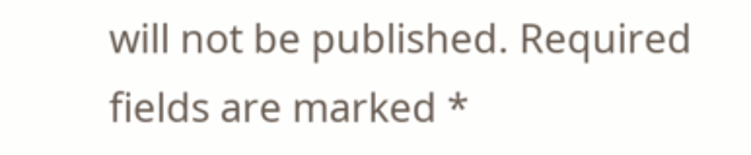will not be published. Required fields are marked *